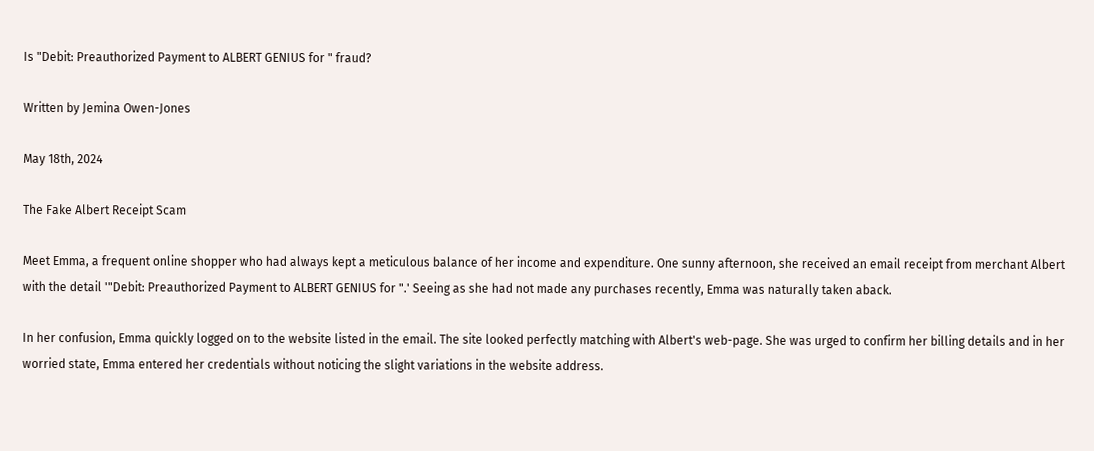Is "Debit: Preauthorized Payment to ALBERT GENIUS for " fraud?

Written by Jemina Owen-Jones

May 18th, 2024

The Fake Albert Receipt Scam

Meet Emma, a frequent online shopper who had always kept a meticulous balance of her income and expenditure. One sunny afternoon, she received an email receipt from merchant Albert with the detail '"Debit: Preauthorized Payment to ALBERT GENIUS for ".' Seeing as she had not made any purchases recently, Emma was naturally taken aback.

In her confusion, Emma quickly logged on to the website listed in the email. The site looked perfectly matching with Albert's web-page. She was urged to confirm her billing details and in her worried state, Emma entered her credentials without noticing the slight variations in the website address.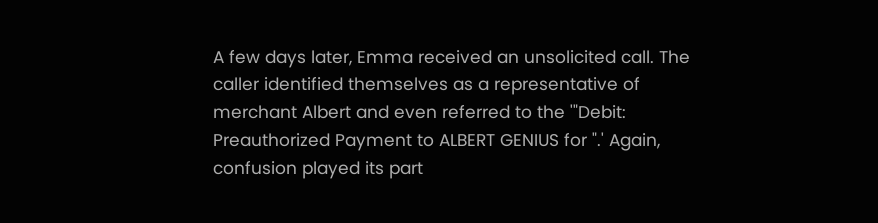A few days later, Emma received an unsolicited call. The caller identified themselves as a representative of merchant Albert and even referred to the '"Debit: Preauthorized Payment to ALBERT GENIUS for ".' Again, confusion played its part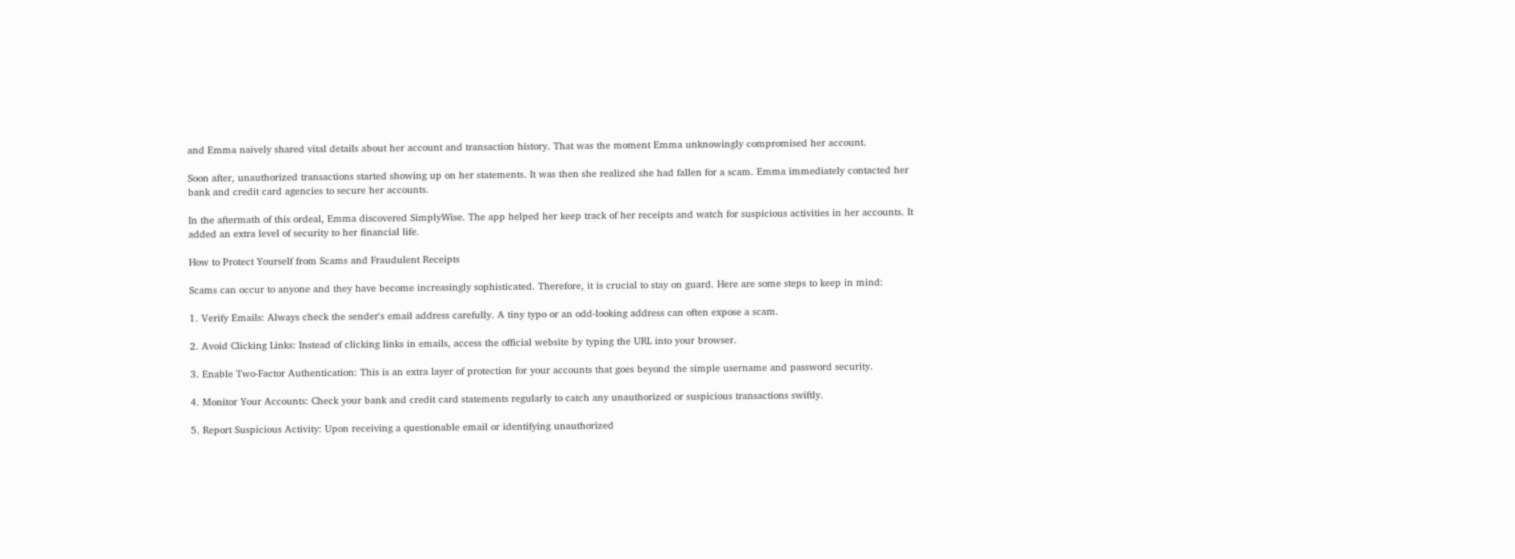and Emma naively shared vital details about her account and transaction history. That was the moment Emma unknowingly compromised her account.

Soon after, unauthorized transactions started showing up on her statements. It was then she realized she had fallen for a scam. Emma immediately contacted her bank and credit card agencies to secure her accounts.

In the aftermath of this ordeal, Emma discovered SimplyWise. The app helped her keep track of her receipts and watch for suspicious activities in her accounts. It added an extra level of security to her financial life.

How to Protect Yourself from Scams and Fraudulent Receipts

Scams can occur to anyone and they have become increasingly sophisticated. Therefore, it is crucial to stay on guard. Here are some steps to keep in mind:

1. Verify Emails: Always check the sender's email address carefully. A tiny typo or an odd-looking address can often expose a scam.

2. Avoid Clicking Links: Instead of clicking links in emails, access the official website by typing the URL into your browser.

3. Enable Two-Factor Authentication: This is an extra layer of protection for your accounts that goes beyond the simple username and password security.

4. Monitor Your Accounts: Check your bank and credit card statements regularly to catch any unauthorized or suspicious transactions swiftly.

5. Report Suspicious Activity: Upon receiving a questionable email or identifying unauthorized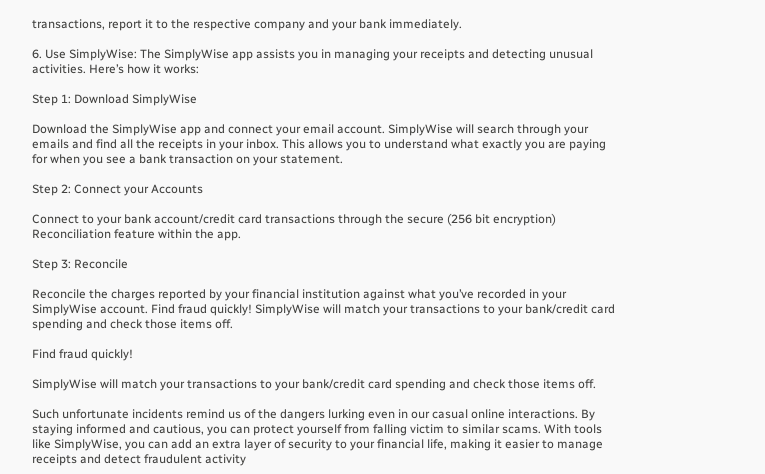transactions, report it to the respective company and your bank immediately.

6. Use SimplyWise: The SimplyWise app assists you in managing your receipts and detecting unusual activities. Here’s how it works:

Step 1: Download SimplyWise

Download the SimplyWise app and connect your email account. SimplyWise will search through your emails and find all the receipts in your inbox. This allows you to understand what exactly you are paying for when you see a bank transaction on your statement.

Step 2: Connect your Accounts

Connect to your bank account/credit card transactions through the secure (256 bit encryption) Reconciliation feature within the app.

Step 3: Reconcile

Reconcile the charges reported by your financial institution against what you’ve recorded in your SimplyWise account. Find fraud quickly! SimplyWise will match your transactions to your bank/credit card spending and check those items off.

Find fraud quickly!

SimplyWise will match your transactions to your bank/credit card spending and check those items off.

Such unfortunate incidents remind us of the dangers lurking even in our casual online interactions. By staying informed and cautious, you can protect yourself from falling victim to similar scams. With tools like SimplyWise, you can add an extra layer of security to your financial life, making it easier to manage receipts and detect fraudulent activity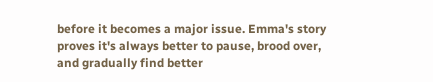before it becomes a major issue. Emma's story proves it's always better to pause, brood over, and gradually find better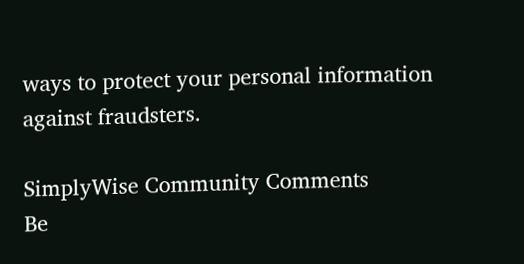ways to protect your personal information against fraudsters.

SimplyWise Community Comments
Be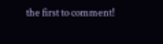the first to comment!